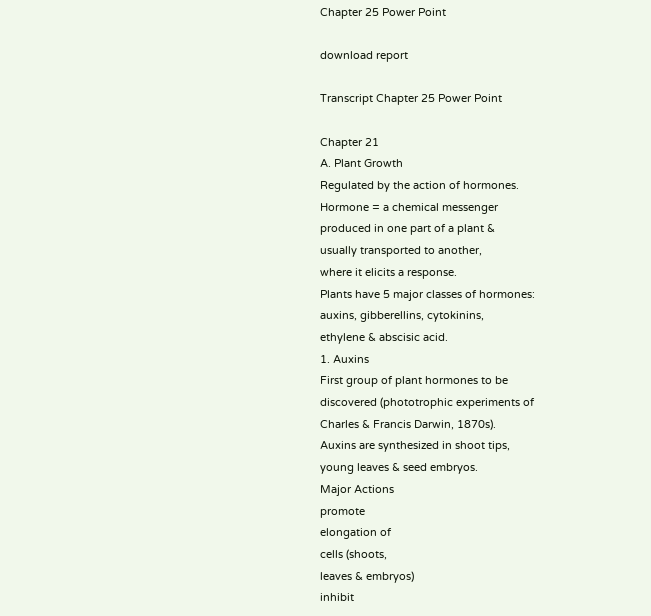Chapter 25 Power Point

download report

Transcript Chapter 25 Power Point

Chapter 21
A. Plant Growth
Regulated by the action of hormones.
Hormone = a chemical messenger
produced in one part of a plant &
usually transported to another,
where it elicits a response.
Plants have 5 major classes of hormones:
auxins, gibberellins, cytokinins,
ethylene & abscisic acid.
1. Auxins
First group of plant hormones to be
discovered (phototrophic experiments of
Charles & Francis Darwin, 1870s).
Auxins are synthesized in shoot tips,
young leaves & seed embryos.
Major Actions
promote
elongation of
cells (shoots,
leaves & embryos)
inhibit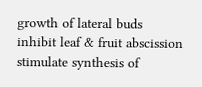growth of lateral buds
inhibit leaf & fruit abscission
stimulate synthesis of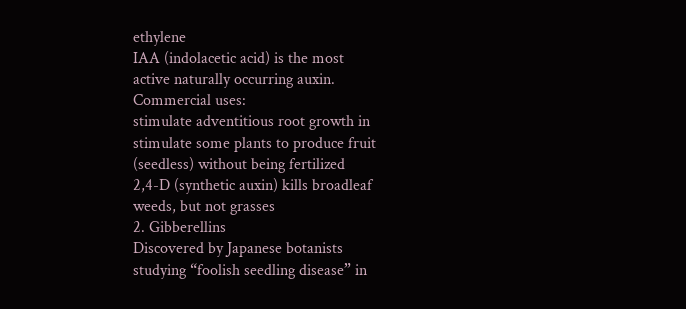ethylene
IAA (indolacetic acid) is the most
active naturally occurring auxin.
Commercial uses:
stimulate adventitious root growth in
stimulate some plants to produce fruit
(seedless) without being fertilized
2,4-D (synthetic auxin) kills broadleaf
weeds, but not grasses
2. Gibberellins
Discovered by Japanese botanists
studying “foolish seedling disease” in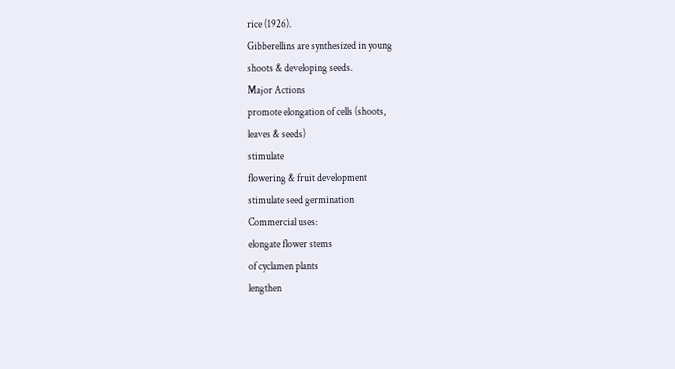rice (1926).
Gibberellins are synthesized in young
shoots & developing seeds.
Major Actions
promote elongation of cells (shoots,
leaves & seeds)
stimulate
flowering & fruit development
stimulate seed germination
Commercial uses:
elongate flower stems
of cyclamen plants
lengthen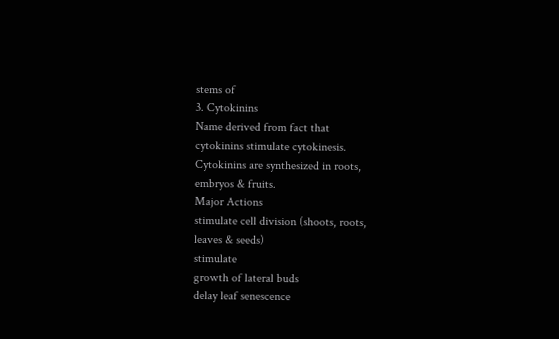stems of
3. Cytokinins
Name derived from fact that
cytokinins stimulate cytokinesis.
Cytokinins are synthesized in roots,
embryos & fruits.
Major Actions
stimulate cell division (shoots, roots,
leaves & seeds)
stimulate
growth of lateral buds
delay leaf senescence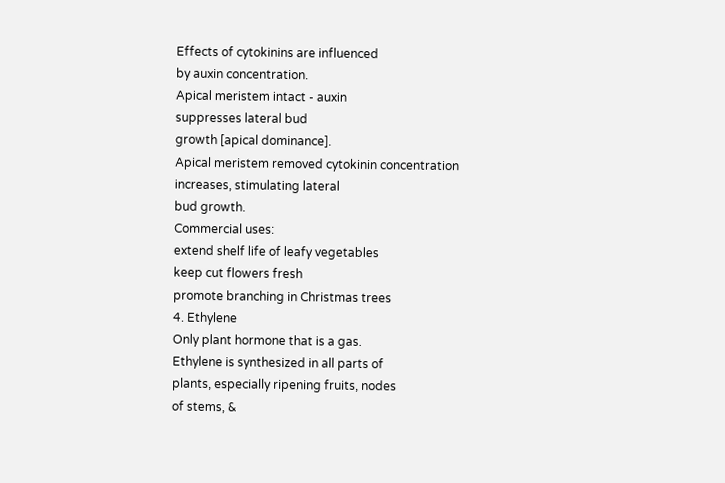Effects of cytokinins are influenced
by auxin concentration.
Apical meristem intact - auxin
suppresses lateral bud
growth [apical dominance].
Apical meristem removed cytokinin concentration
increases, stimulating lateral
bud growth.
Commercial uses:
extend shelf life of leafy vegetables
keep cut flowers fresh
promote branching in Christmas trees
4. Ethylene
Only plant hormone that is a gas.
Ethylene is synthesized in all parts of
plants, especially ripening fruits, nodes
of stems, &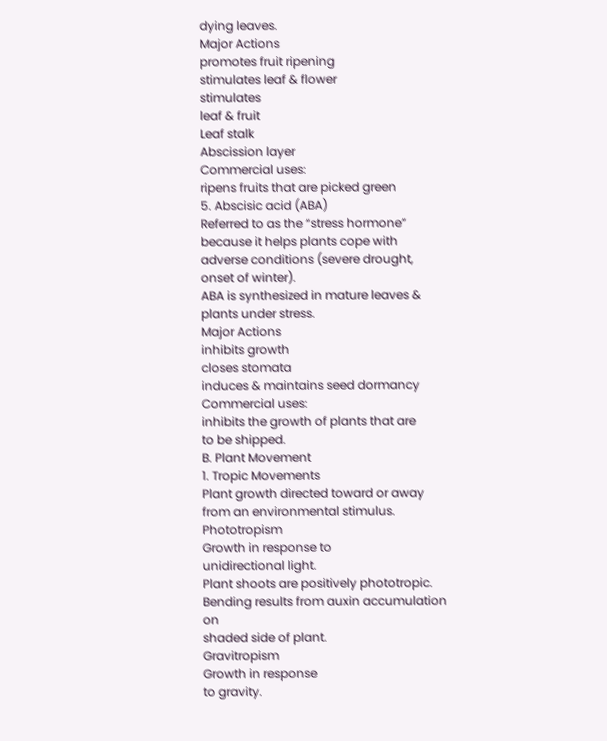dying leaves.
Major Actions
promotes fruit ripening
stimulates leaf & flower
stimulates
leaf & fruit
Leaf stalk
Abscission layer
Commercial uses:
ripens fruits that are picked green
5. Abscisic acid (ABA)
Referred to as the “stress hormone”
because it helps plants cope with
adverse conditions (severe drought,
onset of winter).
ABA is synthesized in mature leaves &
plants under stress.
Major Actions
inhibits growth
closes stomata
induces & maintains seed dormancy
Commercial uses:
inhibits the growth of plants that are
to be shipped.
B. Plant Movement
1. Tropic Movements
Plant growth directed toward or away
from an environmental stimulus.
Phototropism
Growth in response to
unidirectional light.
Plant shoots are positively phototropic.
Bending results from auxin accumulation on
shaded side of plant.
Gravitropism
Growth in response
to gravity.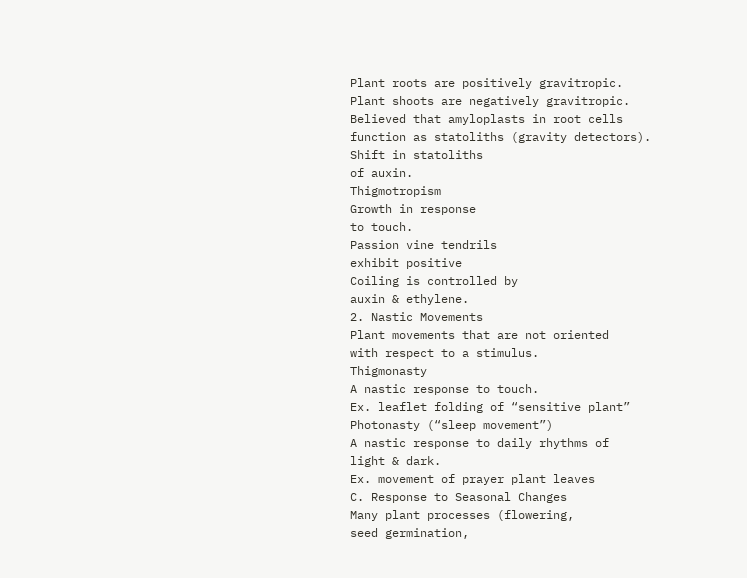Plant roots are positively gravitropic.
Plant shoots are negatively gravitropic.
Believed that amyloplasts in root cells
function as statoliths (gravity detectors).
Shift in statoliths
of auxin.
Thigmotropism
Growth in response
to touch.
Passion vine tendrils
exhibit positive
Coiling is controlled by
auxin & ethylene.
2. Nastic Movements
Plant movements that are not oriented
with respect to a stimulus.
Thigmonasty
A nastic response to touch.
Ex. leaflet folding of “sensitive plant”
Photonasty (“sleep movement”)
A nastic response to daily rhythms of
light & dark.
Ex. movement of prayer plant leaves
C. Response to Seasonal Changes
Many plant processes (flowering,
seed germination,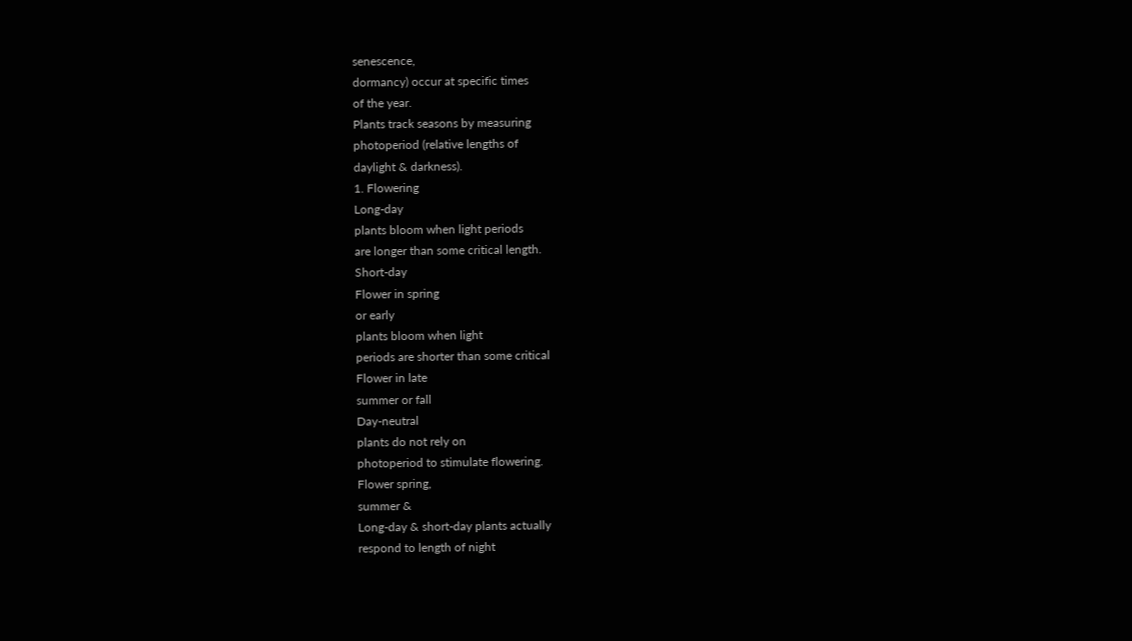senescence,
dormancy) occur at specific times
of the year.
Plants track seasons by measuring
photoperiod (relative lengths of
daylight & darkness).
1. Flowering
Long-day
plants bloom when light periods
are longer than some critical length.
Short-day
Flower in spring
or early
plants bloom when light
periods are shorter than some critical
Flower in late
summer or fall
Day-neutral
plants do not rely on
photoperiod to stimulate flowering.
Flower spring,
summer &
Long-day & short-day plants actually
respond to length of night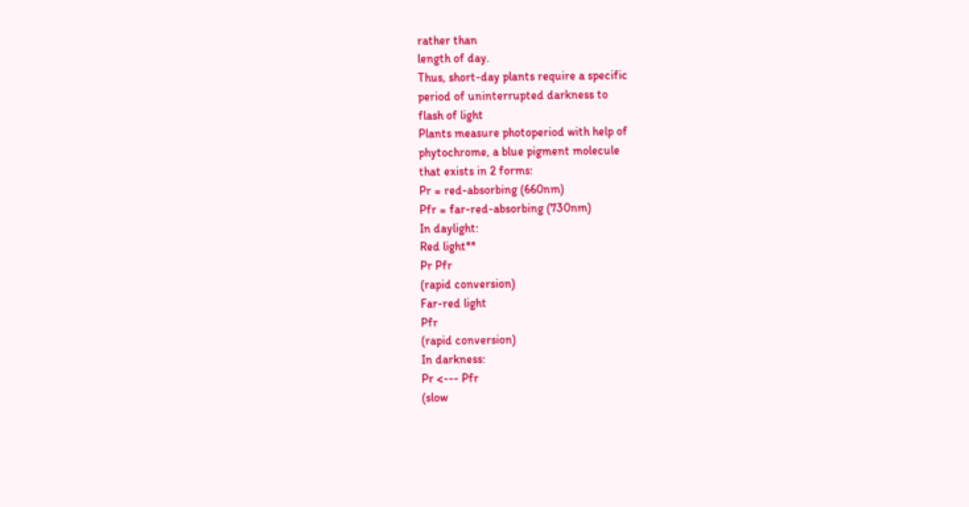rather than
length of day.
Thus, short-day plants require a specific
period of uninterrupted darkness to
flash of light
Plants measure photoperiod with help of
phytochrome, a blue pigment molecule
that exists in 2 forms:
Pr = red-absorbing (660nm)
Pfr = far-red-absorbing (730nm)
In daylight:
Red light**
Pr Pfr
(rapid conversion)
Far-red light
Pfr
(rapid conversion)
In darkness:
Pr <--- Pfr
(slow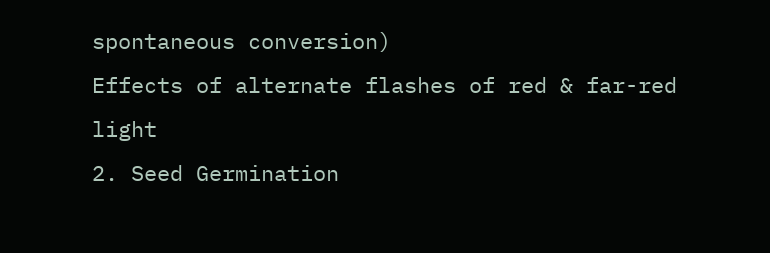spontaneous conversion)
Effects of alternate flashes of red & far-red light
2. Seed Germination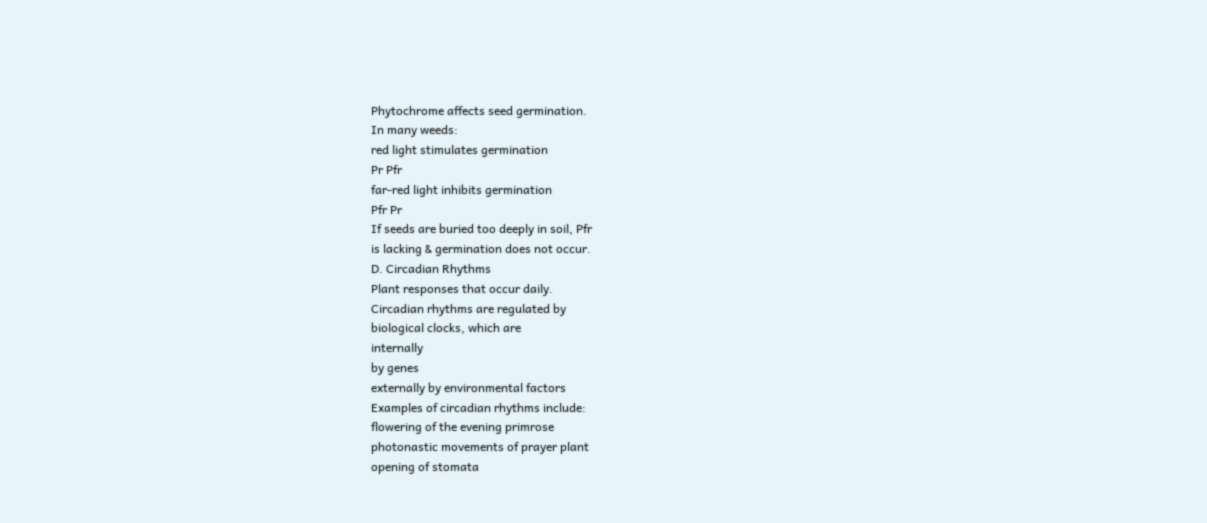Phytochrome affects seed germination.
In many weeds:
red light stimulates germination
Pr Pfr
far-red light inhibits germination
Pfr Pr
If seeds are buried too deeply in soil, Pfr
is lacking & germination does not occur.
D. Circadian Rhythms
Plant responses that occur daily.
Circadian rhythms are regulated by
biological clocks, which are
internally
by genes
externally by environmental factors
Examples of circadian rhythms include:
flowering of the evening primrose
photonastic movements of prayer plant
opening of stomata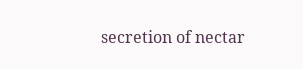secretion of nectar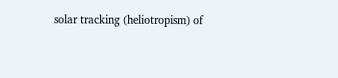solar tracking (heliotropism) of